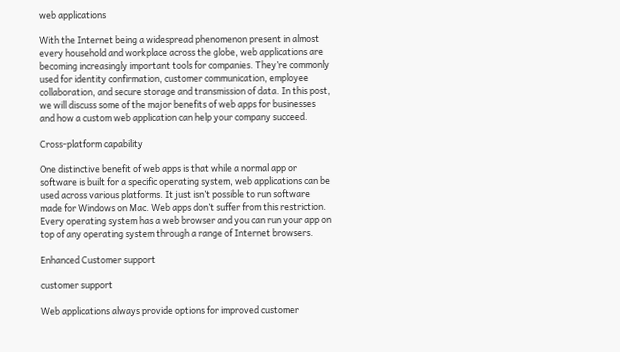web applications

With the Internet being a widespread phenomenon present in almost every household and workplace across the globe, web applications are becoming increasingly important tools for companies. They’re commonly used for identity confirmation, customer communication, employee collaboration, and secure storage and transmission of data. In this post, we will discuss some of the major benefits of web apps for businesses and how a custom web application can help your company succeed.

Cross-platform capability

One distinctive benefit of web apps is that while a normal app or software is built for a specific operating system, web applications can be used across various platforms. It just isn’t possible to run software made for Windows on Mac. Web apps don’t suffer from this restriction. Every operating system has a web browser and you can run your app on top of any operating system through a range of Internet browsers.

Enhanced Customer support

customer support

Web applications always provide options for improved customer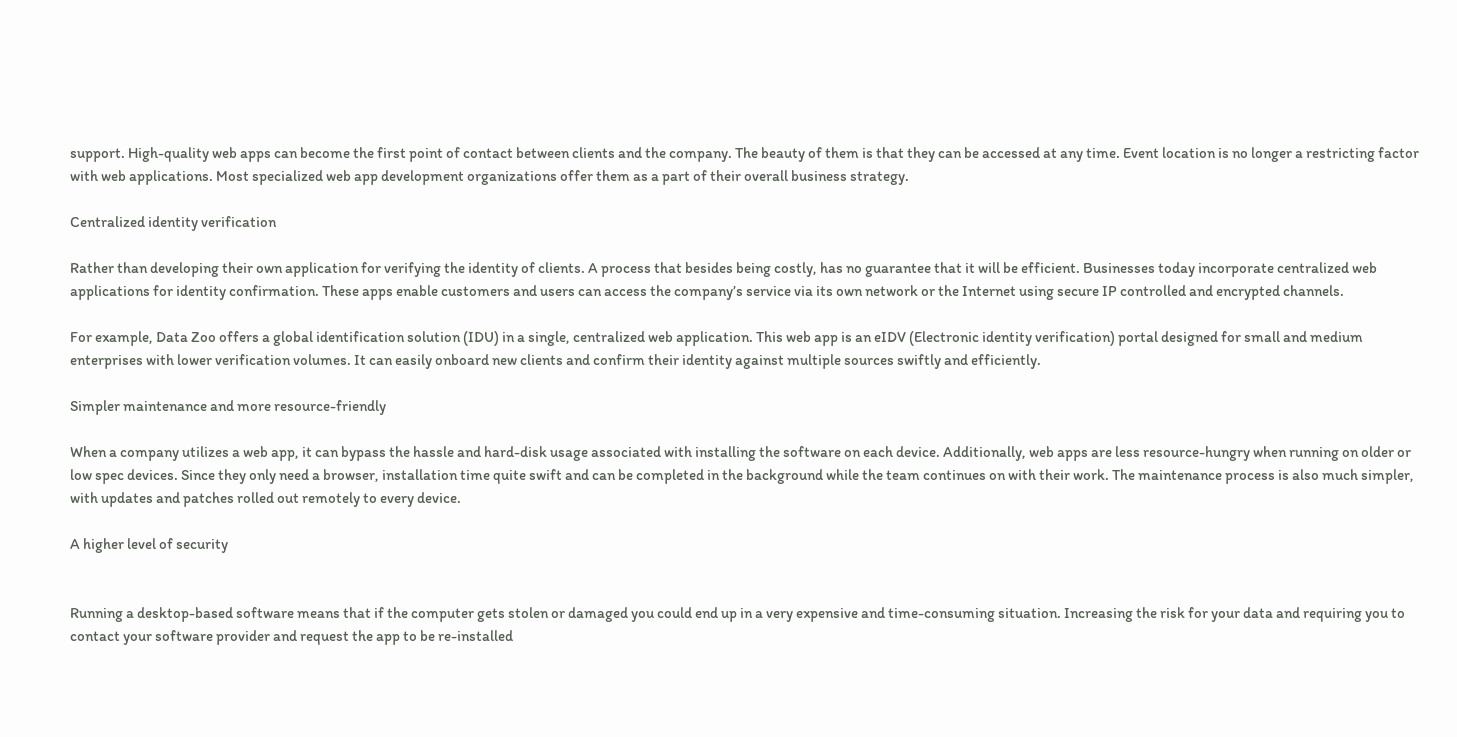support. High-quality web apps can become the first point of contact between clients and the company. The beauty of them is that they can be accessed at any time. Event location is no longer a restricting factor with web applications. Most specialized web app development organizations offer them as a part of their overall business strategy.

Centralized identity verification

Rather than developing their own application for verifying the identity of clients. A process that besides being costly, has no guarantee that it will be efficient. Businesses today incorporate centralized web applications for identity confirmation. These apps enable customers and users can access the company’s service via its own network or the Internet using secure IP controlled and encrypted channels.

For example, Data Zoo offers a global identification solution (IDU) in a single, centralized web application. This web app is an eIDV (Electronic identity verification) portal designed for small and medium enterprises with lower verification volumes. It can easily onboard new clients and confirm their identity against multiple sources swiftly and efficiently.

Simpler maintenance and more resource-friendly

When a company utilizes a web app, it can bypass the hassle and hard-disk usage associated with installing the software on each device. Additionally, web apps are less resource-hungry when running on older or low spec devices. Since they only need a browser, installation time quite swift and can be completed in the background while the team continues on with their work. The maintenance process is also much simpler, with updates and patches rolled out remotely to every device.

A higher level of security


Running a desktop-based software means that if the computer gets stolen or damaged you could end up in a very expensive and time-consuming situation. Increasing the risk for your data and requiring you to contact your software provider and request the app to be re-installed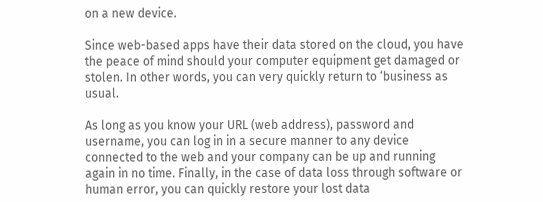on a new device.

Since web-based apps have their data stored on the cloud, you have the peace of mind should your computer equipment get damaged or stolen. In other words, you can very quickly return to ‘business as usual.

As long as you know your URL (web address), password and username, you can log in in a secure manner to any device connected to the web and your company can be up and running again in no time. Finally, in the case of data loss through software or human error, you can quickly restore your lost data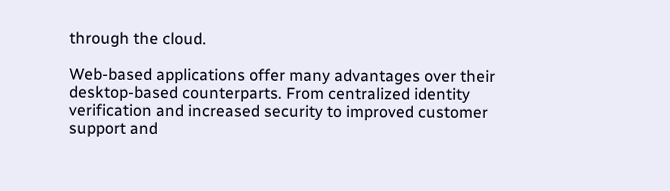through the cloud.

Web-based applications offer many advantages over their desktop-based counterparts. From centralized identity verification and increased security to improved customer support and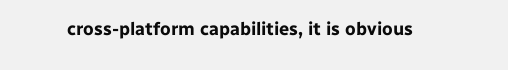cross-platform capabilities, it is obvious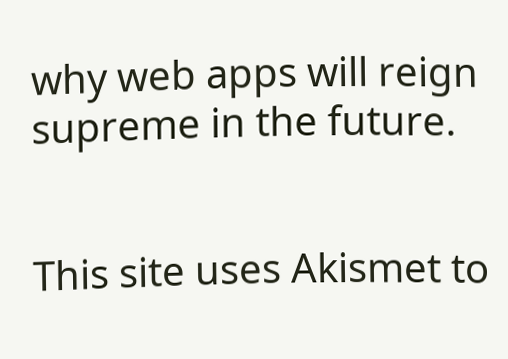why web apps will reign supreme in the future.


This site uses Akismet to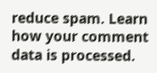reduce spam. Learn how your comment data is processed.